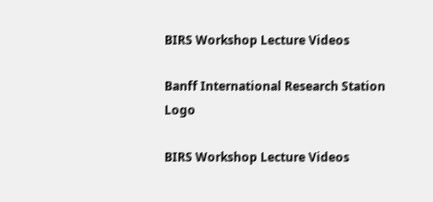BIRS Workshop Lecture Videos

Banff International Research Station Logo

BIRS Workshop Lecture Videos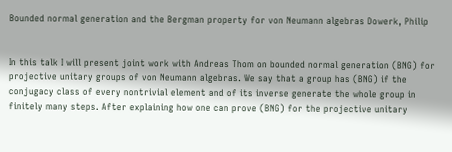Bounded normal generation and the Bergman property for von Neumann algebras Dowerk, Philip


In this talk I will present joint work with Andreas Thom on bounded normal generation (BNG) for projective unitary groups of von Neumann algebras. We say that a group has (BNG) if the conjugacy class of every nontrivial element and of its inverse generate the whole group in finitely many steps. After explaining how one can prove (BNG) for the projective unitary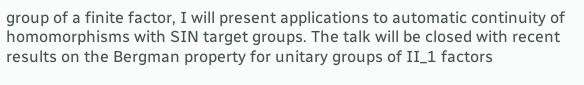group of a finite factor, I will present applications to automatic continuity of homomorphisms with SIN target groups. The talk will be closed with recent results on the Bergman property for unitary groups of II_1 factors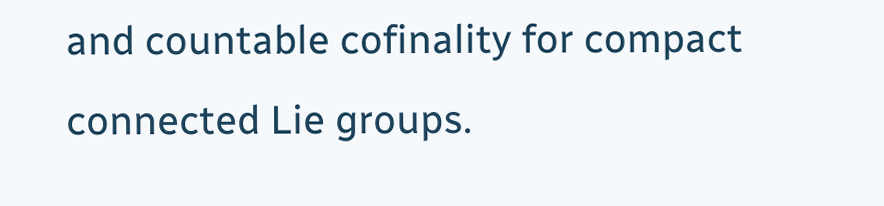and countable cofinality for compact connected Lie groups.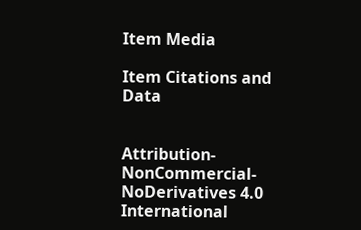Item Media

Item Citations and Data


Attribution-NonCommercial-NoDerivatives 4.0 International